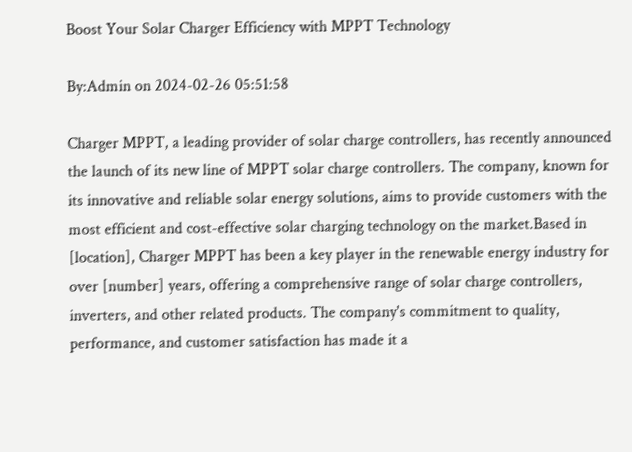Boost Your Solar Charger Efficiency with MPPT Technology

By:Admin on 2024-02-26 05:51:58

Charger MPPT, a leading provider of solar charge controllers, has recently announced the launch of its new line of MPPT solar charge controllers. The company, known for its innovative and reliable solar energy solutions, aims to provide customers with the most efficient and cost-effective solar charging technology on the market.Based in [location], Charger MPPT has been a key player in the renewable energy industry for over [number] years, offering a comprehensive range of solar charge controllers, inverters, and other related products. The company's commitment to quality, performance, and customer satisfaction has made it a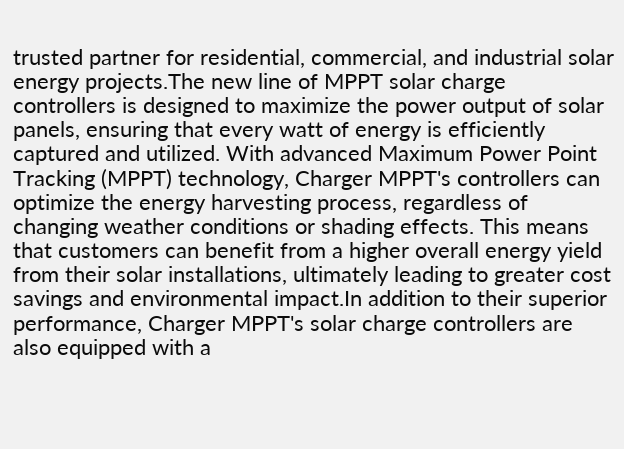trusted partner for residential, commercial, and industrial solar energy projects.The new line of MPPT solar charge controllers is designed to maximize the power output of solar panels, ensuring that every watt of energy is efficiently captured and utilized. With advanced Maximum Power Point Tracking (MPPT) technology, Charger MPPT's controllers can optimize the energy harvesting process, regardless of changing weather conditions or shading effects. This means that customers can benefit from a higher overall energy yield from their solar installations, ultimately leading to greater cost savings and environmental impact.In addition to their superior performance, Charger MPPT's solar charge controllers are also equipped with a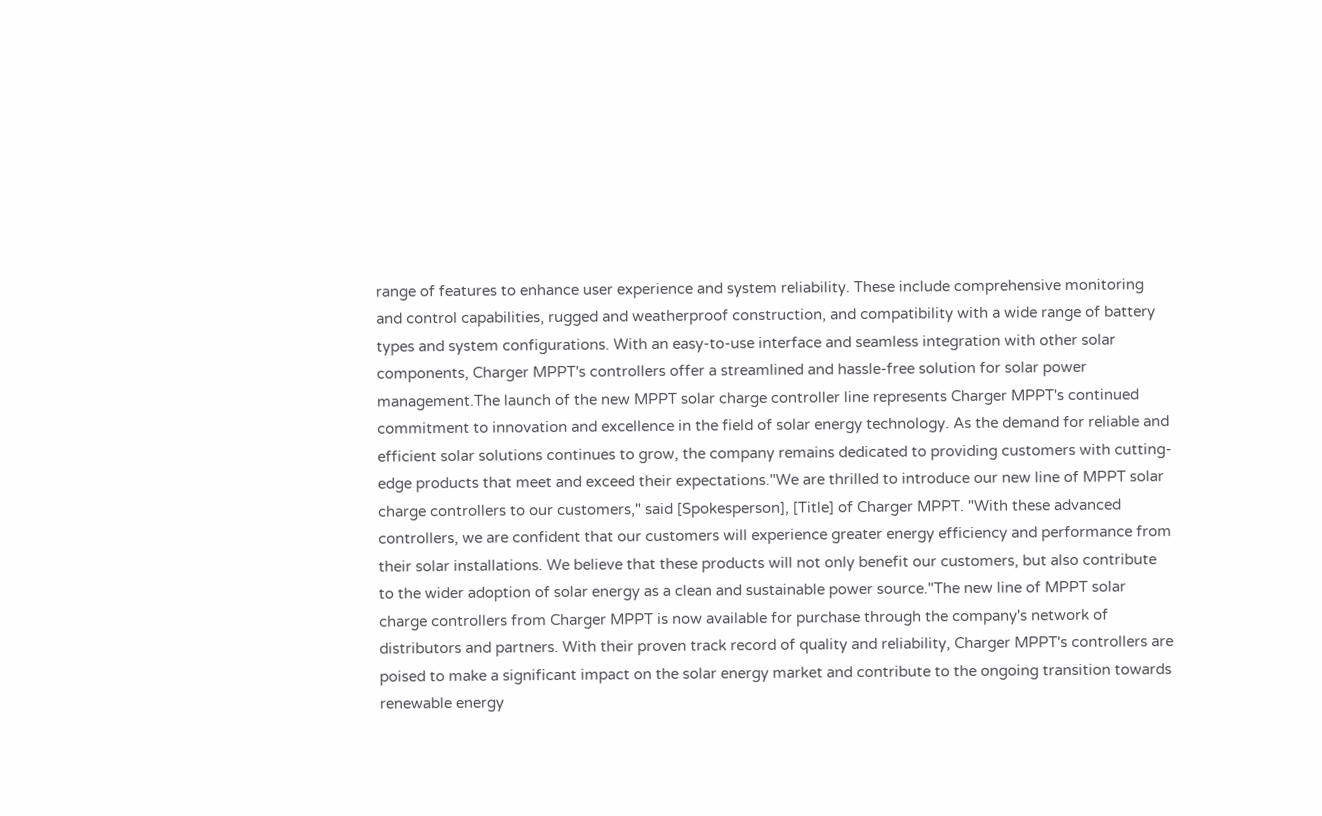range of features to enhance user experience and system reliability. These include comprehensive monitoring and control capabilities, rugged and weatherproof construction, and compatibility with a wide range of battery types and system configurations. With an easy-to-use interface and seamless integration with other solar components, Charger MPPT's controllers offer a streamlined and hassle-free solution for solar power management.The launch of the new MPPT solar charge controller line represents Charger MPPT's continued commitment to innovation and excellence in the field of solar energy technology. As the demand for reliable and efficient solar solutions continues to grow, the company remains dedicated to providing customers with cutting-edge products that meet and exceed their expectations."We are thrilled to introduce our new line of MPPT solar charge controllers to our customers," said [Spokesperson], [Title] of Charger MPPT. "With these advanced controllers, we are confident that our customers will experience greater energy efficiency and performance from their solar installations. We believe that these products will not only benefit our customers, but also contribute to the wider adoption of solar energy as a clean and sustainable power source."The new line of MPPT solar charge controllers from Charger MPPT is now available for purchase through the company's network of distributors and partners. With their proven track record of quality and reliability, Charger MPPT's controllers are poised to make a significant impact on the solar energy market and contribute to the ongoing transition towards renewable energy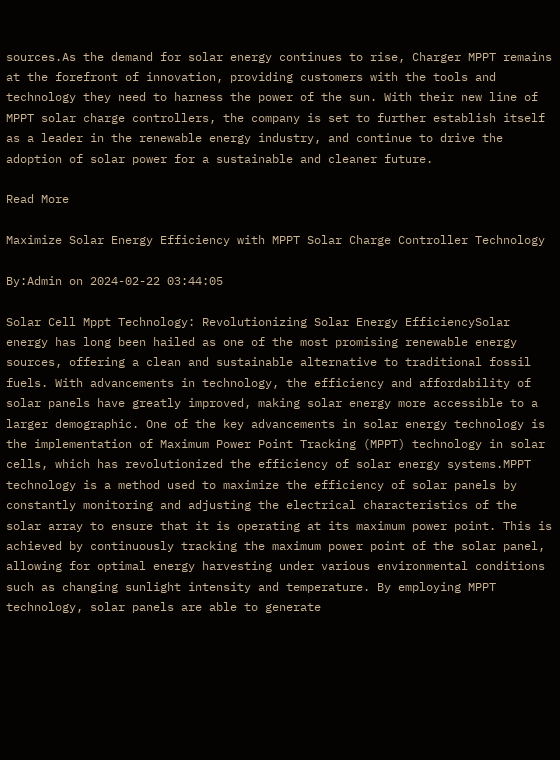sources.As the demand for solar energy continues to rise, Charger MPPT remains at the forefront of innovation, providing customers with the tools and technology they need to harness the power of the sun. With their new line of MPPT solar charge controllers, the company is set to further establish itself as a leader in the renewable energy industry, and continue to drive the adoption of solar power for a sustainable and cleaner future.

Read More

Maximize Solar Energy Efficiency with MPPT Solar Charge Controller Technology

By:Admin on 2024-02-22 03:44:05

Solar Cell Mppt Technology: Revolutionizing Solar Energy EfficiencySolar energy has long been hailed as one of the most promising renewable energy sources, offering a clean and sustainable alternative to traditional fossil fuels. With advancements in technology, the efficiency and affordability of solar panels have greatly improved, making solar energy more accessible to a larger demographic. One of the key advancements in solar energy technology is the implementation of Maximum Power Point Tracking (MPPT) technology in solar cells, which has revolutionized the efficiency of solar energy systems.MPPT technology is a method used to maximize the efficiency of solar panels by constantly monitoring and adjusting the electrical characteristics of the solar array to ensure that it is operating at its maximum power point. This is achieved by continuously tracking the maximum power point of the solar panel, allowing for optimal energy harvesting under various environmental conditions such as changing sunlight intensity and temperature. By employing MPPT technology, solar panels are able to generate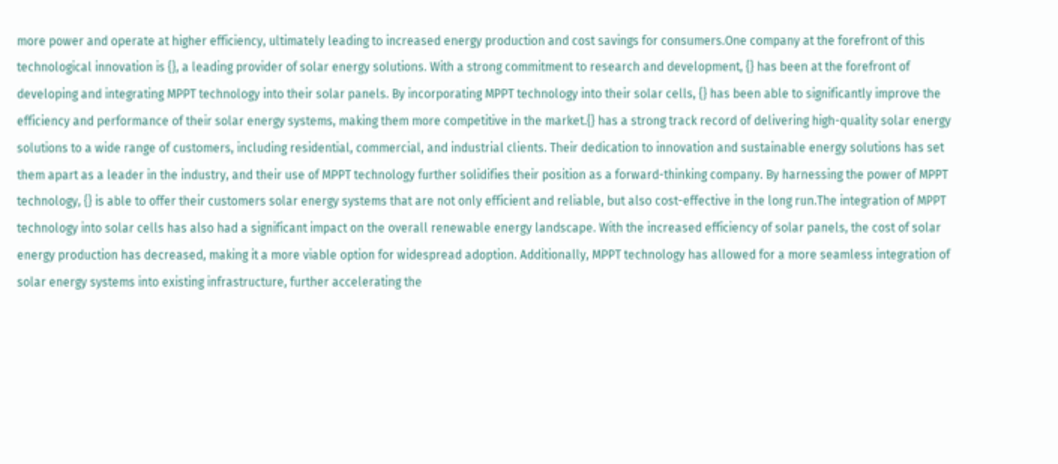more power and operate at higher efficiency, ultimately leading to increased energy production and cost savings for consumers.One company at the forefront of this technological innovation is {}, a leading provider of solar energy solutions. With a strong commitment to research and development, {} has been at the forefront of developing and integrating MPPT technology into their solar panels. By incorporating MPPT technology into their solar cells, {} has been able to significantly improve the efficiency and performance of their solar energy systems, making them more competitive in the market.{} has a strong track record of delivering high-quality solar energy solutions to a wide range of customers, including residential, commercial, and industrial clients. Their dedication to innovation and sustainable energy solutions has set them apart as a leader in the industry, and their use of MPPT technology further solidifies their position as a forward-thinking company. By harnessing the power of MPPT technology, {} is able to offer their customers solar energy systems that are not only efficient and reliable, but also cost-effective in the long run.The integration of MPPT technology into solar cells has also had a significant impact on the overall renewable energy landscape. With the increased efficiency of solar panels, the cost of solar energy production has decreased, making it a more viable option for widespread adoption. Additionally, MPPT technology has allowed for a more seamless integration of solar energy systems into existing infrastructure, further accelerating the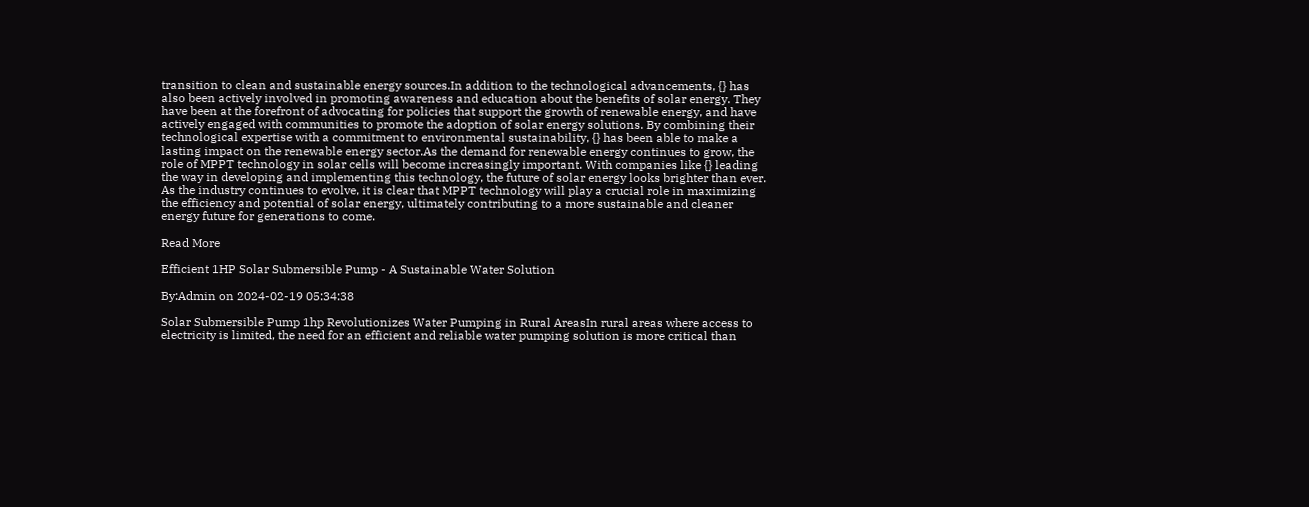transition to clean and sustainable energy sources.In addition to the technological advancements, {} has also been actively involved in promoting awareness and education about the benefits of solar energy. They have been at the forefront of advocating for policies that support the growth of renewable energy, and have actively engaged with communities to promote the adoption of solar energy solutions. By combining their technological expertise with a commitment to environmental sustainability, {} has been able to make a lasting impact on the renewable energy sector.As the demand for renewable energy continues to grow, the role of MPPT technology in solar cells will become increasingly important. With companies like {} leading the way in developing and implementing this technology, the future of solar energy looks brighter than ever. As the industry continues to evolve, it is clear that MPPT technology will play a crucial role in maximizing the efficiency and potential of solar energy, ultimately contributing to a more sustainable and cleaner energy future for generations to come.

Read More

Efficient 1HP Solar Submersible Pump - A Sustainable Water Solution

By:Admin on 2024-02-19 05:34:38

Solar Submersible Pump 1hp Revolutionizes Water Pumping in Rural AreasIn rural areas where access to electricity is limited, the need for an efficient and reliable water pumping solution is more critical than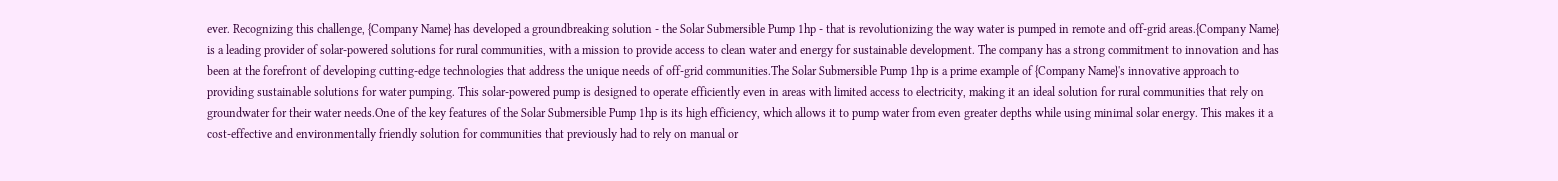ever. Recognizing this challenge, {Company Name} has developed a groundbreaking solution - the Solar Submersible Pump 1hp - that is revolutionizing the way water is pumped in remote and off-grid areas.{Company Name} is a leading provider of solar-powered solutions for rural communities, with a mission to provide access to clean water and energy for sustainable development. The company has a strong commitment to innovation and has been at the forefront of developing cutting-edge technologies that address the unique needs of off-grid communities.The Solar Submersible Pump 1hp is a prime example of {Company Name}'s innovative approach to providing sustainable solutions for water pumping. This solar-powered pump is designed to operate efficiently even in areas with limited access to electricity, making it an ideal solution for rural communities that rely on groundwater for their water needs.One of the key features of the Solar Submersible Pump 1hp is its high efficiency, which allows it to pump water from even greater depths while using minimal solar energy. This makes it a cost-effective and environmentally friendly solution for communities that previously had to rely on manual or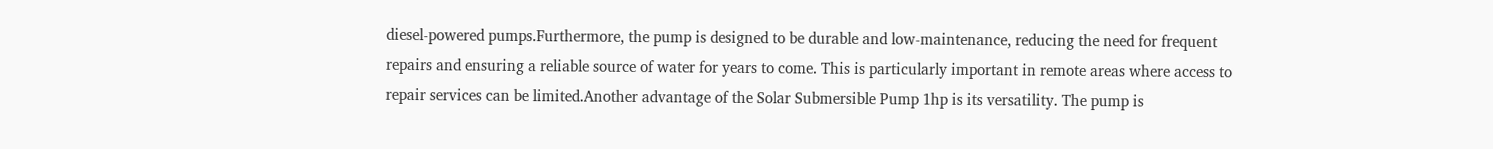diesel-powered pumps.Furthermore, the pump is designed to be durable and low-maintenance, reducing the need for frequent repairs and ensuring a reliable source of water for years to come. This is particularly important in remote areas where access to repair services can be limited.Another advantage of the Solar Submersible Pump 1hp is its versatility. The pump is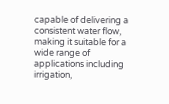capable of delivering a consistent water flow, making it suitable for a wide range of applications including irrigation,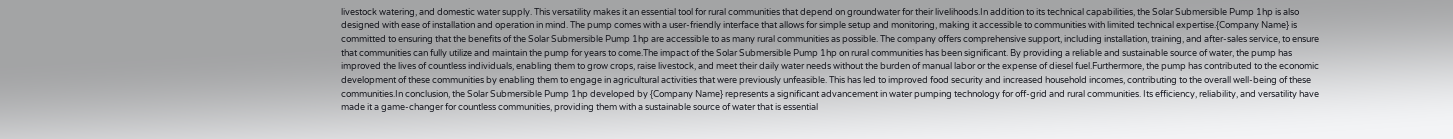livestock watering, and domestic water supply. This versatility makes it an essential tool for rural communities that depend on groundwater for their livelihoods.In addition to its technical capabilities, the Solar Submersible Pump 1hp is also designed with ease of installation and operation in mind. The pump comes with a user-friendly interface that allows for simple setup and monitoring, making it accessible to communities with limited technical expertise.{Company Name} is committed to ensuring that the benefits of the Solar Submersible Pump 1hp are accessible to as many rural communities as possible. The company offers comprehensive support, including installation, training, and after-sales service, to ensure that communities can fully utilize and maintain the pump for years to come.The impact of the Solar Submersible Pump 1hp on rural communities has been significant. By providing a reliable and sustainable source of water, the pump has improved the lives of countless individuals, enabling them to grow crops, raise livestock, and meet their daily water needs without the burden of manual labor or the expense of diesel fuel.Furthermore, the pump has contributed to the economic development of these communities by enabling them to engage in agricultural activities that were previously unfeasible. This has led to improved food security and increased household incomes, contributing to the overall well-being of these communities.In conclusion, the Solar Submersible Pump 1hp developed by {Company Name} represents a significant advancement in water pumping technology for off-grid and rural communities. Its efficiency, reliability, and versatility have made it a game-changer for countless communities, providing them with a sustainable source of water that is essential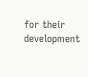for their development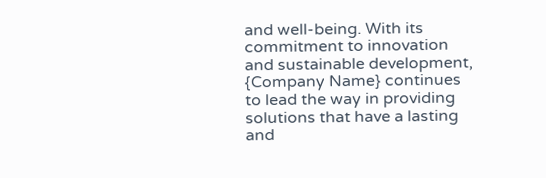and well-being. With its commitment to innovation and sustainable development, {Company Name} continues to lead the way in providing solutions that have a lasting and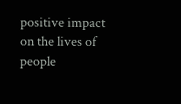positive impact on the lives of people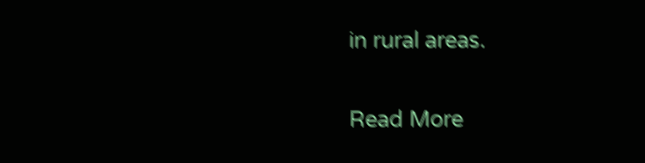in rural areas.

Read More